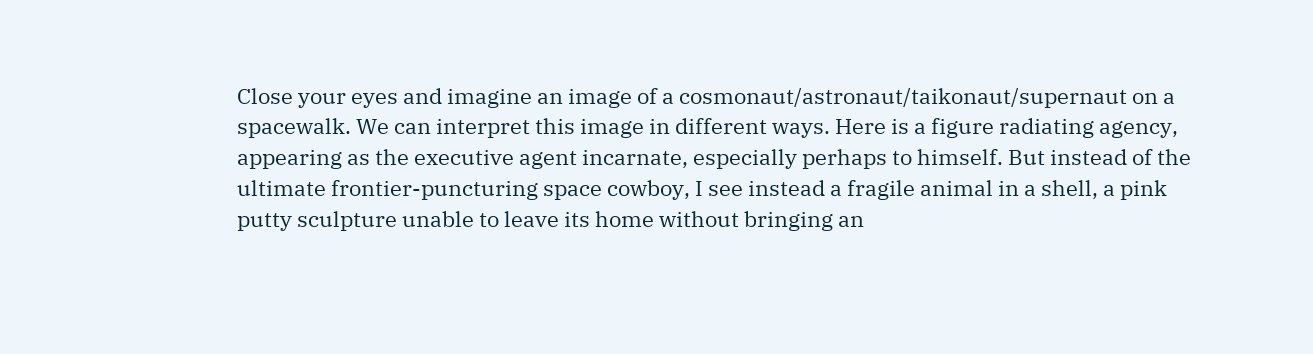Close your eyes and imagine an image of a cosmonaut/astronaut/taikonaut/supernaut on a spacewalk. We can interpret this image in different ways. Here is a figure radiating agency, appearing as the executive agent incarnate, especially perhaps to himself. But instead of the ultimate frontier-puncturing space cowboy, I see instead a fragile animal in a shell, a pink putty sculpture unable to leave its home without bringing an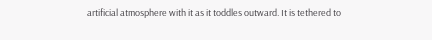artificial atmosphere with it as it toddles outward. It is tethered to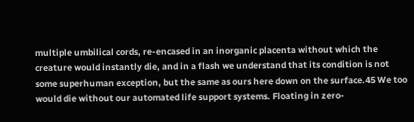multiple umbilical cords, re-encased in an inorganic placenta without which the creature would instantly die, and in a flash we understand that its condition is not some superhuman exception, but the same as ours here down on the surface.45 We too would die without our automated life support systems. Floating in zero-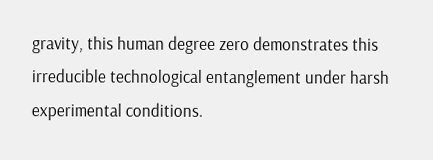gravity, this human degree zero demonstrates this irreducible technological entanglement under harsh experimental conditions.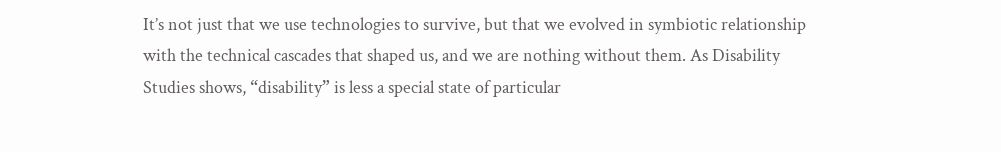It’s not just that we use technologies to survive, but that we evolved in symbiotic relationship with the technical cascades that shaped us, and we are nothing without them. As Disability Studies shows, “disability” is less a special state of particular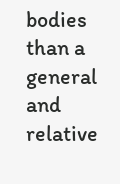bodies than a general and relative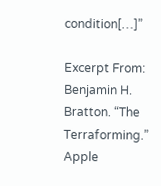condition[…]”

Excerpt From: Benjamin H. Bratton. “The Terraforming.” Apple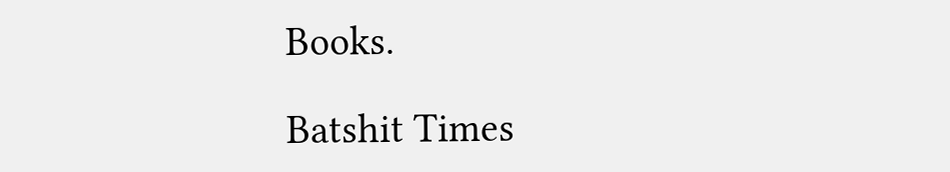Books.

Batshit Times